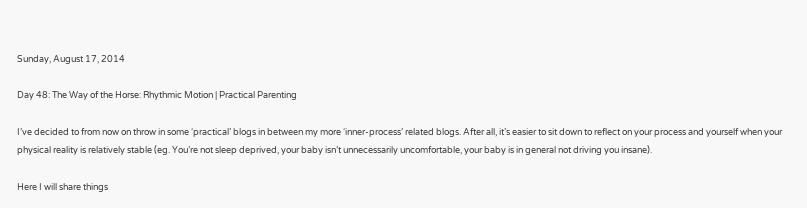Sunday, August 17, 2014

Day 48: The Way of the Horse: Rhythmic Motion | Practical Parenting

I’ve decided to from now on throw in some ‘practical’ blogs in between my more ‘inner-process’ related blogs. After all, it’s easier to sit down to reflect on your process and yourself when your physical reality is relatively stable (eg. You’re not sleep deprived, your baby isn’t unnecessarily uncomfortable, your baby is in general not driving you insane).

Here I will share things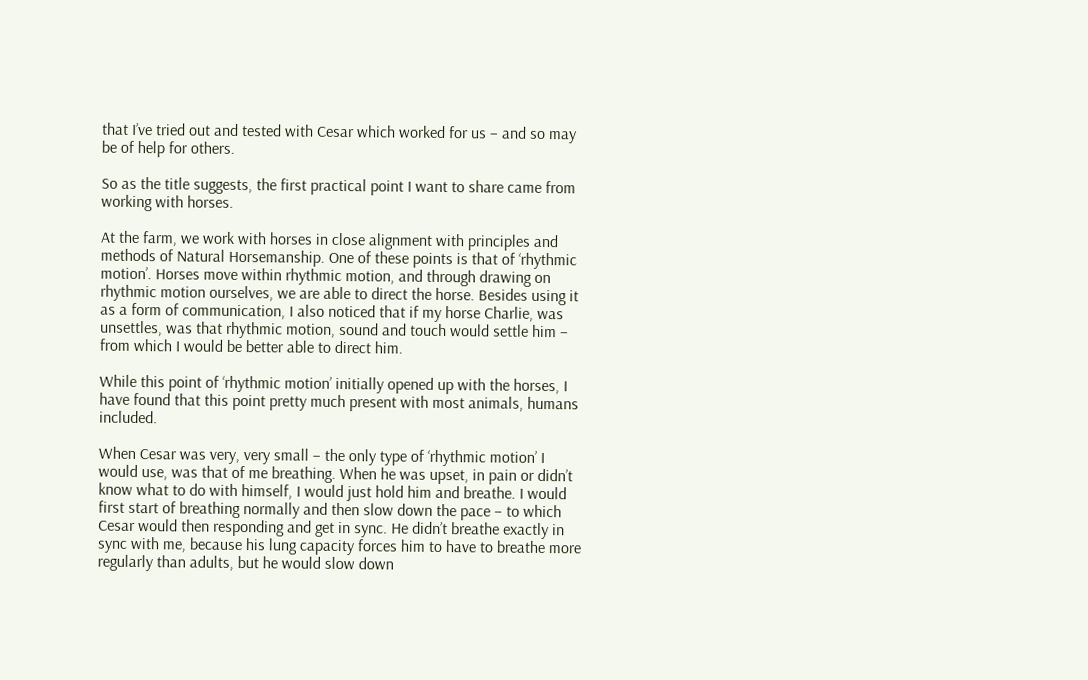that I’ve tried out and tested with Cesar which worked for us – and so may be of help for others.

So as the title suggests, the first practical point I want to share came from working with horses.

At the farm, we work with horses in close alignment with principles and methods of Natural Horsemanship. One of these points is that of ‘rhythmic motion’. Horses move within rhythmic motion, and through drawing on rhythmic motion ourselves, we are able to direct the horse. Besides using it as a form of communication, I also noticed that if my horse Charlie, was unsettles, was that rhythmic motion, sound and touch would settle him – from which I would be better able to direct him.

While this point of ‘rhythmic motion’ initially opened up with the horses, I have found that this point pretty much present with most animals, humans included.

When Cesar was very, very small – the only type of ‘rhythmic motion’ I would use, was that of me breathing. When he was upset, in pain or didn’t know what to do with himself, I would just hold him and breathe. I would first start of breathing normally and then slow down the pace – to which Cesar would then responding and get in sync. He didn’t breathe exactly in sync with me, because his lung capacity forces him to have to breathe more regularly than adults, but he would slow down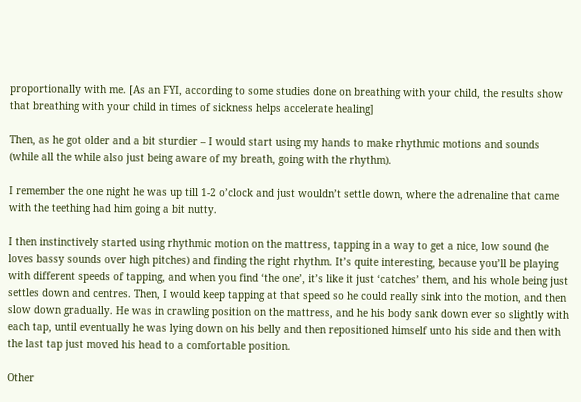proportionally with me. [As an FYI, according to some studies done on breathing with your child, the results show that breathing with your child in times of sickness helps accelerate healing]

Then, as he got older and a bit sturdier – I would start using my hands to make rhythmic motions and sounds (while all the while also just being aware of my breath, going with the rhythm).

I remember the one night he was up till 1-2 o’clock and just wouldn’t settle down, where the adrenaline that came with the teething had him going a bit nutty.

I then instinctively started using rhythmic motion on the mattress, tapping in a way to get a nice, low sound (he loves bassy sounds over high pitches) and finding the right rhythm. It’s quite interesting, because you’ll be playing with different speeds of tapping, and when you find ‘the one’, it’s like it just ‘catches’ them, and his whole being just settles down and centres. Then, I would keep tapping at that speed so he could really sink into the motion, and then slow down gradually. He was in crawling position on the mattress, and he his body sank down ever so slightly with each tap, until eventually he was lying down on his belly and then repositioned himself unto his side and then with the last tap just moved his head to a comfortable position.

Other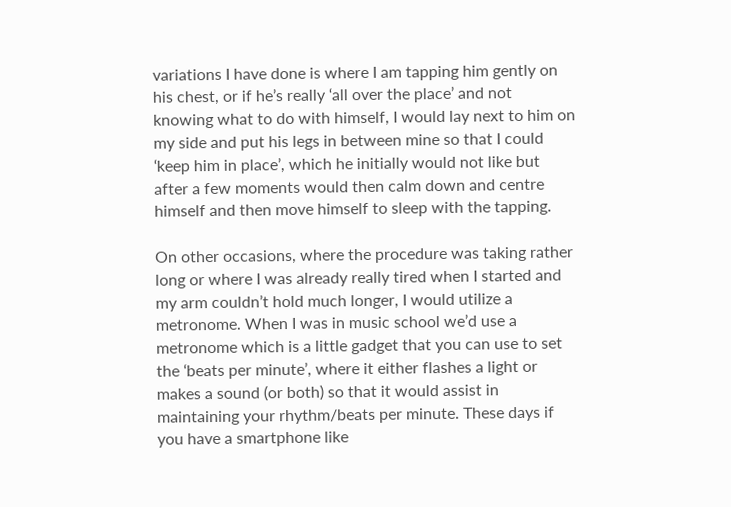variations I have done is where I am tapping him gently on his chest, or if he’s really ‘all over the place’ and not knowing what to do with himself, I would lay next to him on my side and put his legs in between mine so that I could ‘keep him in place’, which he initially would not like but after a few moments would then calm down and centre himself and then move himself to sleep with the tapping.

On other occasions, where the procedure was taking rather long or where I was already really tired when I started and my arm couldn’t hold much longer, I would utilize a metronome. When I was in music school we’d use a metronome which is a little gadget that you can use to set the ‘beats per minute’, where it either flashes a light or makes a sound (or both) so that it would assist in maintaining your rhythm/beats per minute. These days if you have a smartphone like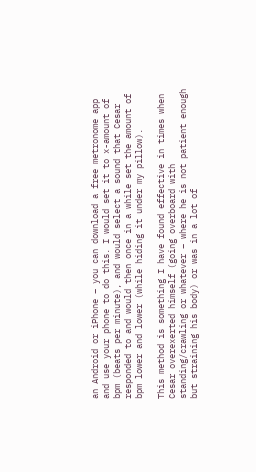an Android or iPhone – you can download a free metronome app and use your phone to do this. I would set it to x-amount of bpm (beats per minute), and would select a sound that Cesar responded to and would then once in a while set the amount of bpm lower and lower (while hiding it under my pillow).

This method is something I have found effective in times when Cesar overexerted himself (going overboard with standing/crawling or whatever – where he is not patient enough but straining his body) or was in a lot of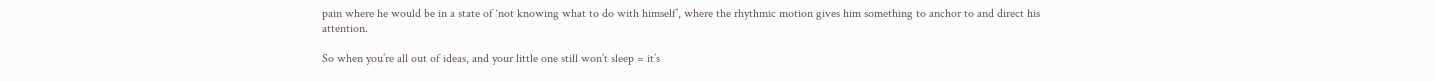pain where he would be in a state of ‘not knowing what to do with himself’, where the rhythmic motion gives him something to anchor to and direct his attention.

So when you’re all out of ideas, and your little one still won’t sleep = it’s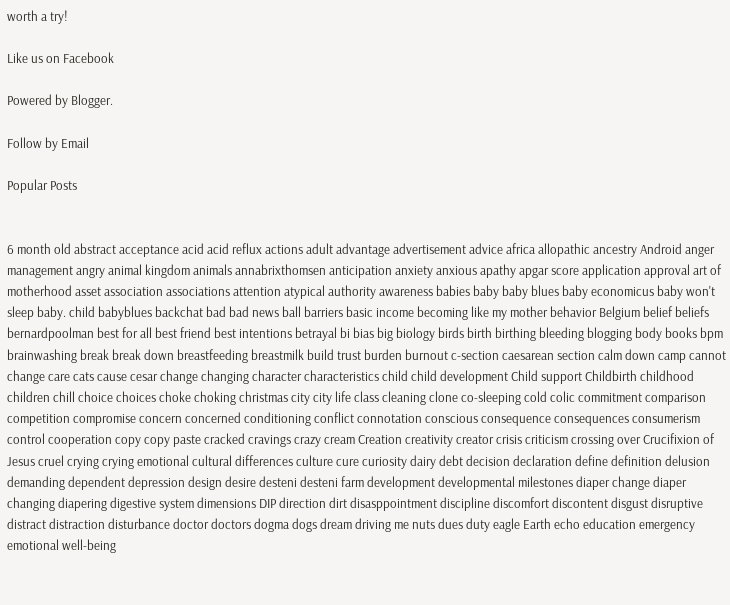worth a try!

Like us on Facebook

Powered by Blogger.

Follow by Email

Popular Posts


6 month old abstract acceptance acid acid reflux actions adult advantage advertisement advice africa allopathic ancestry Android anger management angry animal kingdom animals annabrixthomsen anticipation anxiety anxious apathy apgar score application approval art of motherhood asset association associations attention atypical authority awareness babies baby baby blues baby economicus baby won't sleep baby. child babyblues backchat bad bad news ball barriers basic income becoming like my mother behavior Belgium belief beliefs bernardpoolman best for all best friend best intentions betrayal bi bias big biology birds birth birthing bleeding blogging body books bpm brainwashing break break down breastfeeding breastmilk build trust burden burnout c-section caesarean section calm down camp cannot change care cats cause cesar change changing character characteristics child child development Child support Childbirth childhood children chill choice choices choke choking christmas city city life class cleaning clone co-sleeping cold colic commitment comparison competition compromise concern concerned conditioning conflict connotation conscious consequence consequences consumerism control cooperation copy copy paste cracked cravings crazy cream Creation creativity creator crisis criticism crossing over Crucifixion of Jesus cruel crying crying emotional cultural differences culture cure curiosity dairy debt decision declaration define definition delusion demanding dependent depression design desire desteni desteni farm development developmental milestones diaper change diaper changing diapering digestive system dimensions DIP direction dirt disasppointment discipline discomfort discontent disgust disruptive distract distraction disturbance doctor doctors dogma dogs dream driving me nuts dues duty eagle Earth echo education emergency emotional well-being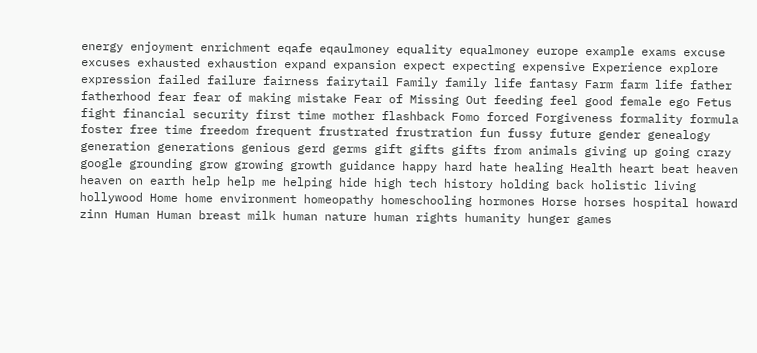energy enjoyment enrichment eqafe eqaulmoney equality equalmoney europe example exams excuse excuses exhausted exhaustion expand expansion expect expecting expensive Experience explore expression failed failure fairness fairytail Family family life fantasy Farm farm life father fatherhood fear fear of making mistake Fear of Missing Out feeding feel good female ego Fetus fight financial security first time mother flashback Fomo forced Forgiveness formality formula foster free time freedom frequent frustrated frustration fun fussy future gender genealogy generation generations genious gerd germs gift gifts gifts from animals giving up going crazy google grounding grow growing growth guidance happy hard hate healing Health heart beat heaven heaven on earth help help me helping hide high tech history holding back holistic living hollywood Home home environment homeopathy homeschooling hormones Horse horses hospital howard zinn Human Human breast milk human nature human rights humanity hunger games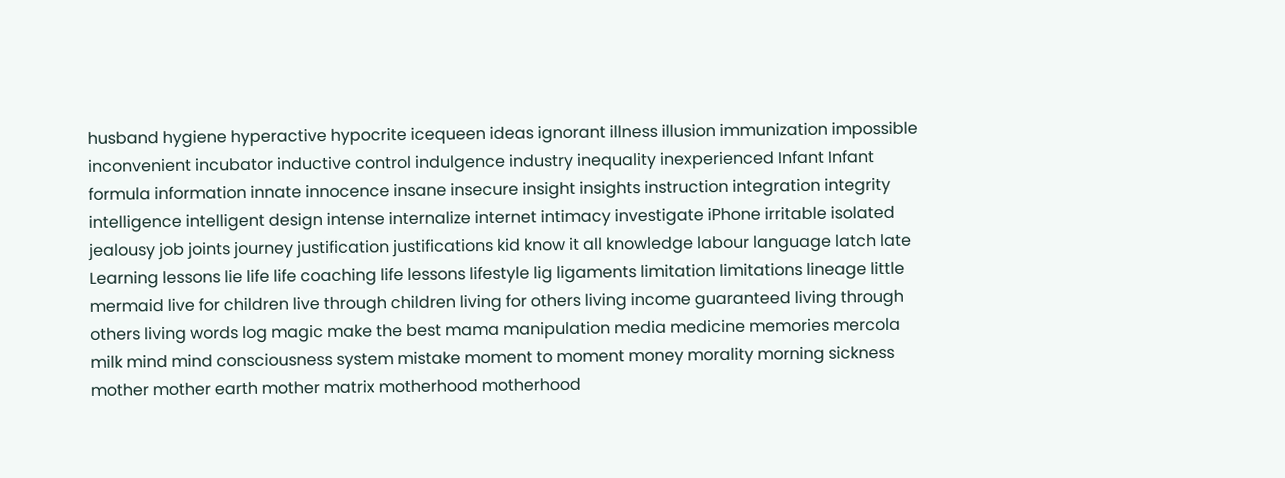husband hygiene hyperactive hypocrite icequeen ideas ignorant illness illusion immunization impossible inconvenient incubator inductive control indulgence industry inequality inexperienced Infant Infant formula information innate innocence insane insecure insight insights instruction integration integrity intelligence intelligent design intense internalize internet intimacy investigate iPhone irritable isolated jealousy job joints journey justification justifications kid know it all knowledge labour language latch late Learning lessons lie life life coaching life lessons lifestyle lig ligaments limitation limitations lineage little mermaid live for children live through children living for others living income guaranteed living through others living words log magic make the best mama manipulation media medicine memories mercola milk mind mind consciousness system mistake moment to moment money morality morning sickness mother mother earth mother matrix motherhood motherhood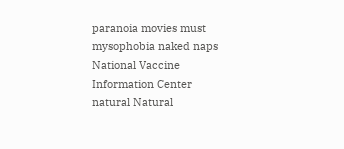paranoia movies must mysophobia naked naps National Vaccine Information Center natural Natural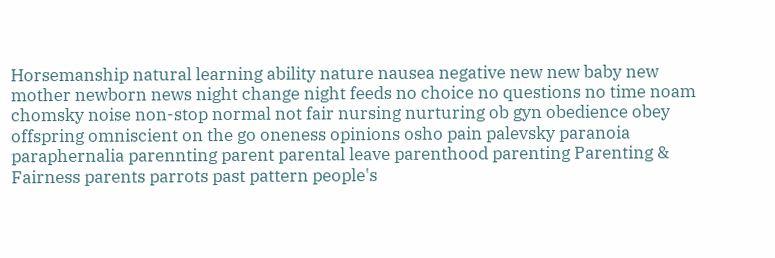Horsemanship natural learning ability nature nausea negative new new baby new mother newborn news night change night feeds no choice no questions no time noam chomsky noise non-stop normal not fair nursing nurturing ob gyn obedience obey offspring omniscient on the go oneness opinions osho pain palevsky paranoia paraphernalia parennting parent parental leave parenthood parenting Parenting & Fairness parents parrots past pattern people's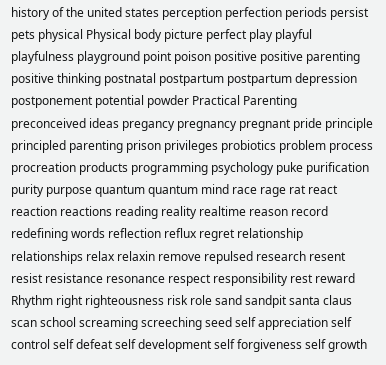history of the united states perception perfection periods persist pets physical Physical body picture perfect play playful playfulness playground point poison positive positive parenting positive thinking postnatal postpartum postpartum depression postponement potential powder Practical Parenting preconceived ideas pregancy pregnancy pregnant pride principle principled parenting prison privileges probiotics problem process procreation products programming psychology puke purification purity purpose quantum quantum mind race rage rat react reaction reactions reading reality realtime reason record redefining words reflection reflux regret relationship relationships relax relaxin remove repulsed research resent resist resistance resonance respect responsibility rest reward Rhythm right righteousness risk role sand sandpit santa claus scan school screaming screeching seed self appreciation self control self defeat self development self forgiveness self growth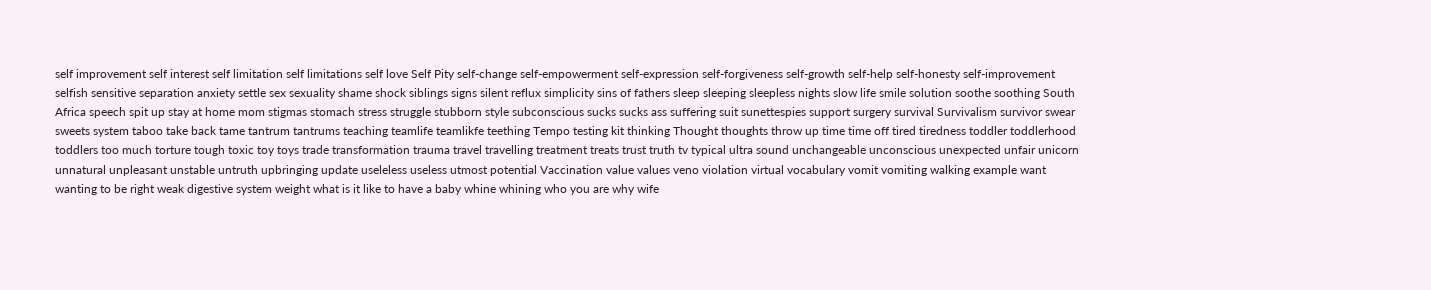self improvement self interest self limitation self limitations self love Self Pity self-change self-empowerment self-expression self-forgiveness self-growth self-help self-honesty self-improvement selfish sensitive separation anxiety settle sex sexuality shame shock siblings signs silent reflux simplicity sins of fathers sleep sleeping sleepless nights slow life smile solution soothe soothing South Africa speech spit up stay at home mom stigmas stomach stress struggle stubborn style subconscious sucks sucks ass suffering suit sunettespies support surgery survival Survivalism survivor swear sweets system taboo take back tame tantrum tantrums teaching teamlife teamlikfe teething Tempo testing kit thinking Thought thoughts throw up time time off tired tiredness toddler toddlerhood toddlers too much torture tough toxic toy toys trade transformation trauma travel travelling treatment treats trust truth tv typical ultra sound unchangeable unconscious unexpected unfair unicorn unnatural unpleasant unstable untruth upbringing update useleless useless utmost potential Vaccination value values veno violation virtual vocabulary vomit vomiting walking example want wanting to be right weak digestive system weight what is it like to have a baby whine whining who you are why wife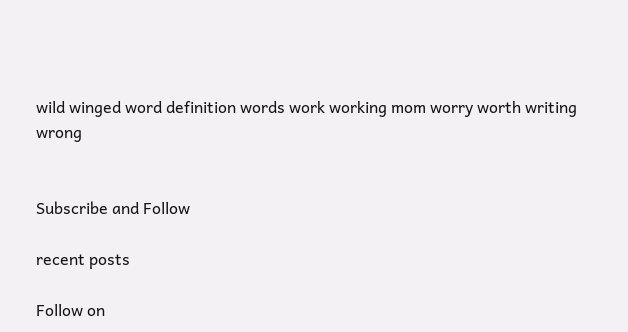wild winged word definition words work working mom worry worth writing wrong


Subscribe and Follow

recent posts

Follow on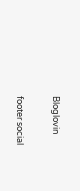Bloglovin

footer social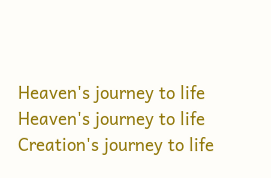Heaven's journey to life
Heaven's journey to life
Creation's journey to life